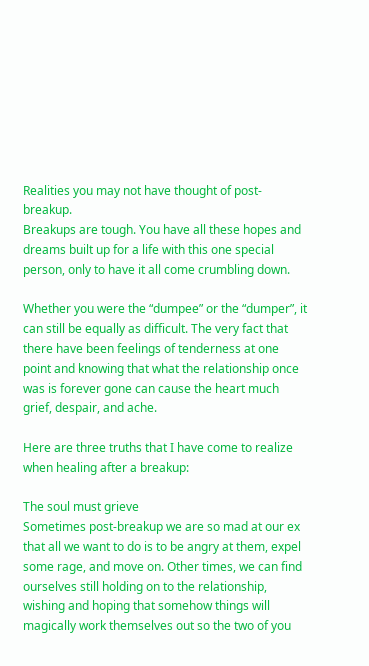Realities you may not have thought of post-breakup.
Breakups are tough. You have all these hopes and dreams built up for a life with this one special person, only to have it all come crumbling down.

Whether you were the “dumpee” or the “dumper”, it can still be equally as difficult. The very fact that there have been feelings of tenderness at one point and knowing that what the relationship once was is forever gone can cause the heart much grief, despair, and ache.

Here are three truths that I have come to realize when healing after a breakup:

The soul must grieve
Sometimes post-breakup we are so mad at our ex that all we want to do is to be angry at them, expel some rage, and move on. Other times, we can find ourselves still holding on to the relationship, wishing and hoping that somehow things will magically work themselves out so the two of you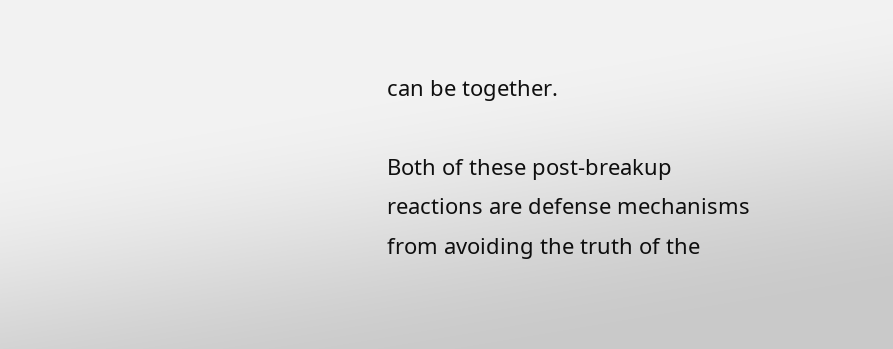can be together.

Both of these post-breakup reactions are defense mechanisms from avoiding the truth of the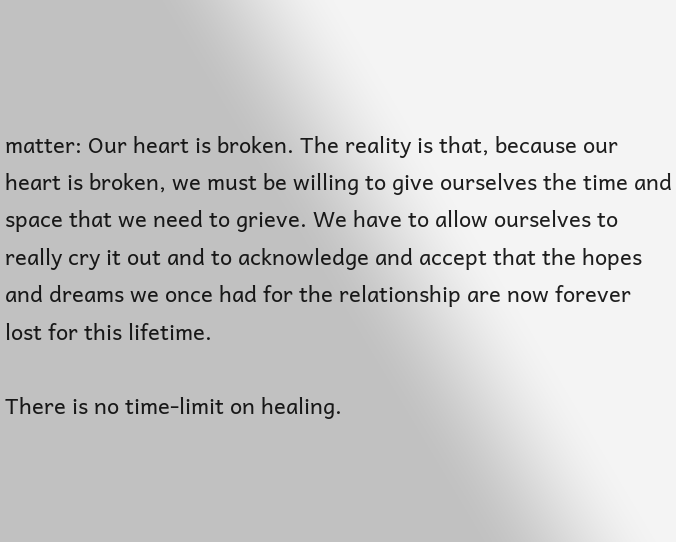matter: Our heart is broken. The reality is that, because our heart is broken, we must be willing to give ourselves the time and space that we need to grieve. We have to allow ourselves to really cry it out and to acknowledge and accept that the hopes and dreams we once had for the relationship are now forever lost for this lifetime.

There is no time-limit on healing.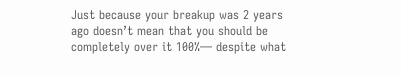Just because your breakup was 2 years ago doesn’t mean that you should be completely over it 100%— despite what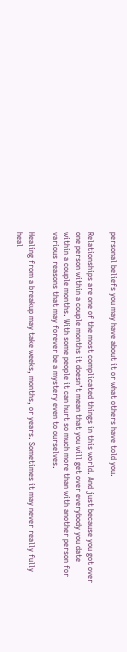personal beliefs you may have about it or what others have told you.

Relationships are one of the most complicated things in this world. And just because you got over one person within a couple months it doesn’t mean that you will get over everybody you date within a couple months. With some people it can hurt so much more than with another person for various reasons that may forever be a mystery even to ourselves.

Healing from a breakup may take weeks, months, or years. Sometimes it may never really fully heal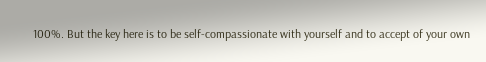100%. But the key here is to be self-compassionate with yourself and to accept of your own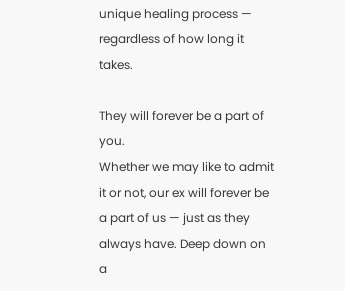unique healing process — regardless of how long it takes.

They will forever be a part of you.
Whether we may like to admit it or not, our ex will forever be a part of us — just as they always have. Deep down on a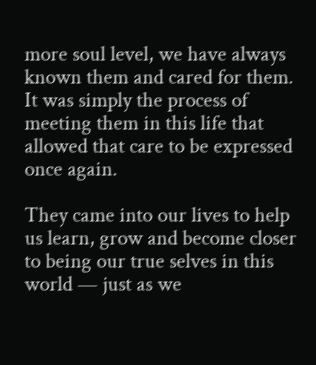more soul level, we have always known them and cared for them. It was simply the process of meeting them in this life that allowed that care to be expressed once again.

They came into our lives to help us learn, grow and become closer to being our true selves in this world — just as we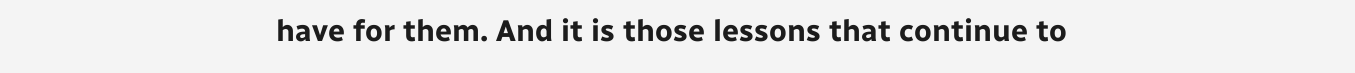have for them. And it is those lessons that continue to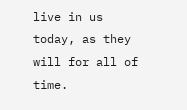live in us today, as they will for all of time.